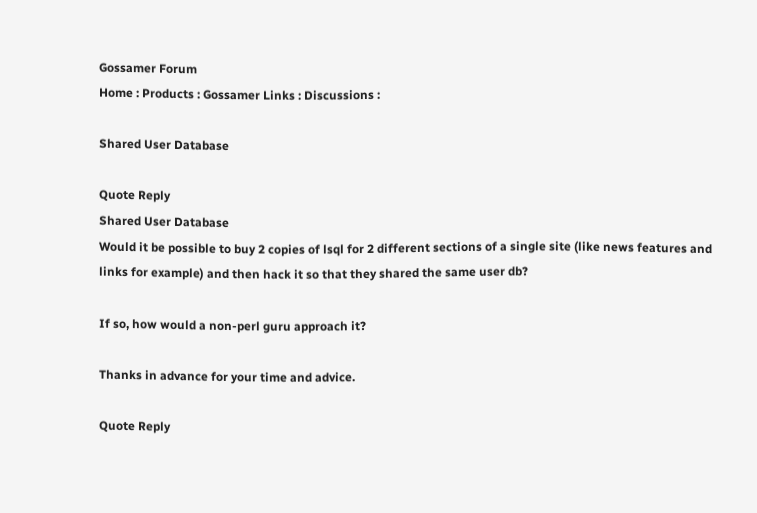Gossamer Forum
Home : Products : Gossamer Links : Discussions :

Shared User Database

Quote Reply
Shared User Database
Would it be possible to buy 2 copies of lsql for 2 different sections of a single site (like news features and links for example) and then hack it so that they shared the same user db?

If so, how would a non-perl guru approach it?

Thanks in advance for your time and advice.

Quote Reply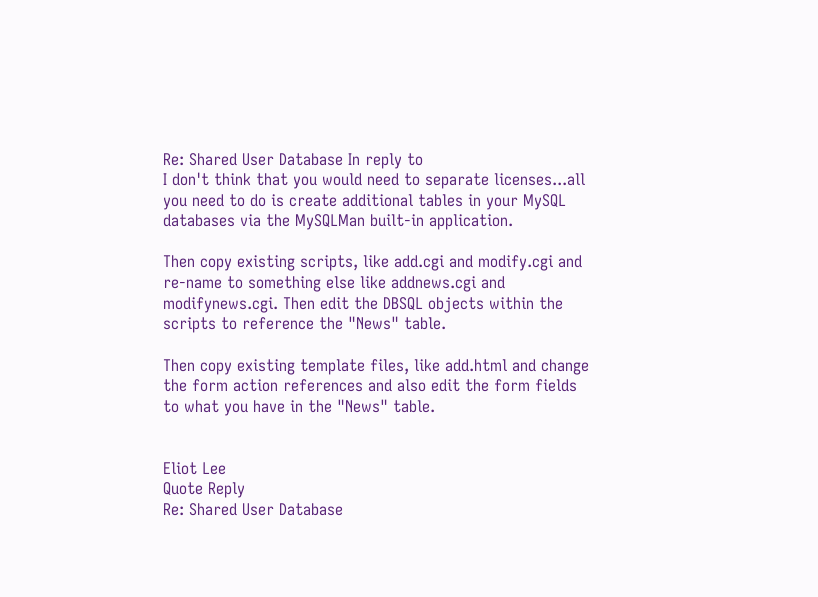Re: Shared User Database In reply to
I don't think that you would need to separate licenses...all you need to do is create additional tables in your MySQL databases via the MySQLMan built-in application.

Then copy existing scripts, like add.cgi and modify.cgi and re-name to something else like addnews.cgi and modifynews.cgi. Then edit the DBSQL objects within the scripts to reference the "News" table.

Then copy existing template files, like add.html and change the form action references and also edit the form fields to what you have in the "News" table.


Eliot Lee
Quote Reply
Re: Shared User Database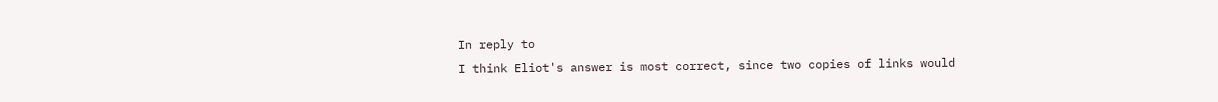In reply to
I think Eliot's answer is most correct, since two copies of links would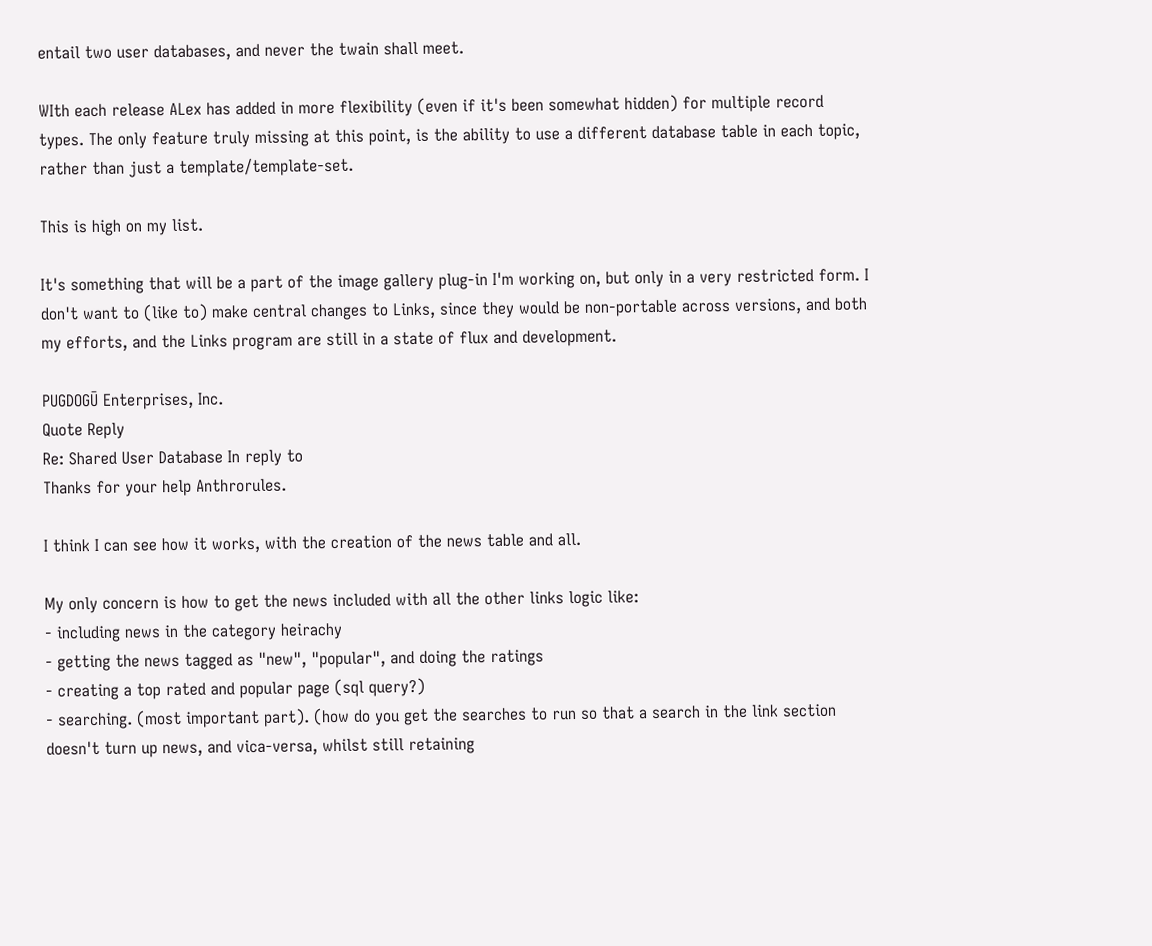entail two user databases, and never the twain shall meet.

WIth each release ALex has added in more flexibility (even if it's been somewhat hidden) for multiple record types. The only feature truly missing at this point, is the ability to use a different database table in each topic, rather than just a template/template-set.

This is high on my list.

It's something that will be a part of the image gallery plug-in I'm working on, but only in a very restricted form. I don't want to (like to) make central changes to Links, since they would be non-portable across versions, and both my efforts, and the Links program are still in a state of flux and development.

PUGDOGŪ Enterprises, Inc.
Quote Reply
Re: Shared User Database In reply to
Thanks for your help Anthrorules.

I think I can see how it works, with the creation of the news table and all.

My only concern is how to get the news included with all the other links logic like:
- including news in the category heirachy
- getting the news tagged as "new", "popular", and doing the ratings
- creating a top rated and popular page (sql query?)
- searching. (most important part). (how do you get the searches to run so that a search in the link section doesn't turn up news, and vica-versa, whilst still retaining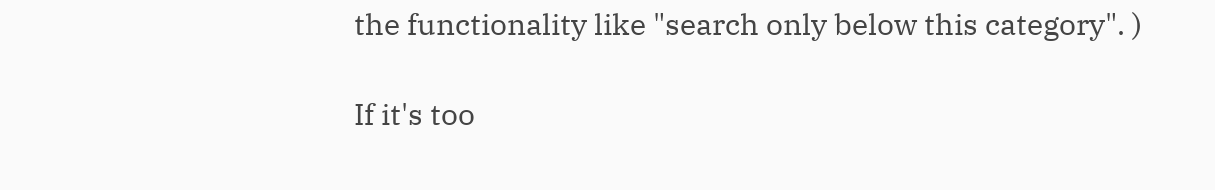the functionality like "search only below this category". )

If it's too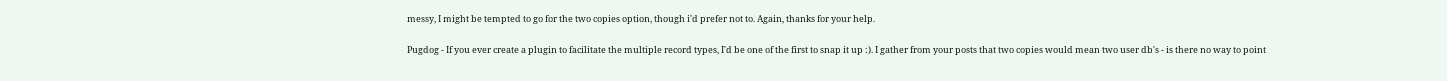messy, I might be tempted to go for the two copies option, though i'd prefer not to. Again, thanks for your help.

Pugdog - If you ever create a plugin to facilitate the multiple record types, I'd be one of the first to snap it up :). I gather from your posts that two copies would mean two user db's - is there no way to point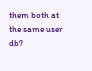them both at the same user db?